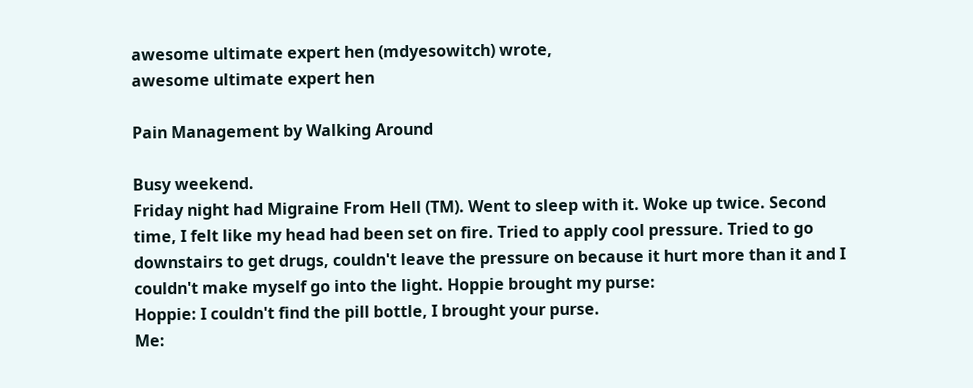awesome ultimate expert hen (mdyesowitch) wrote,
awesome ultimate expert hen

Pain Management by Walking Around

Busy weekend.
Friday night had Migraine From Hell (TM). Went to sleep with it. Woke up twice. Second time, I felt like my head had been set on fire. Tried to apply cool pressure. Tried to go downstairs to get drugs, couldn't leave the pressure on because it hurt more than it and I couldn't make myself go into the light. Hoppie brought my purse:
Hoppie: I couldn't find the pill bottle, I brought your purse.
Me: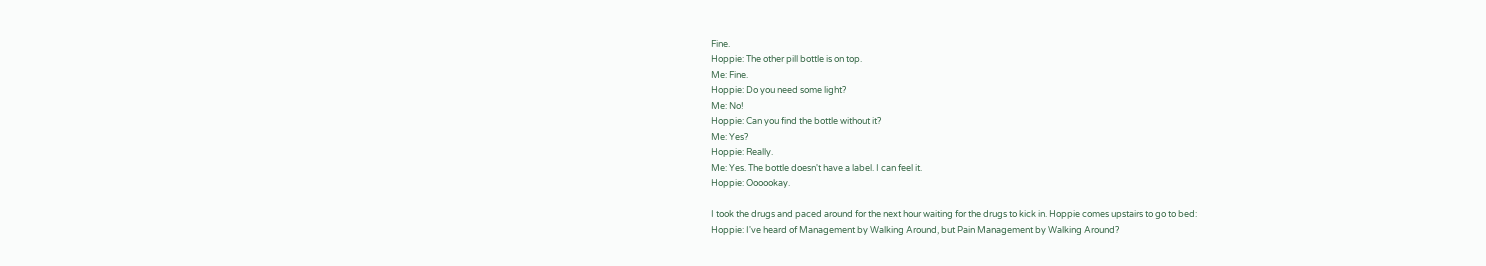Fine.
Hoppie: The other pill bottle is on top.
Me: Fine.
Hoppie: Do you need some light?
Me: No!
Hoppie: Can you find the bottle without it?
Me: Yes?
Hoppie: Really.
Me: Yes. The bottle doesn't have a label. I can feel it.
Hoppie: Oooookay.

I took the drugs and paced around for the next hour waiting for the drugs to kick in. Hoppie comes upstairs to go to bed:
Hoppie: I've heard of Management by Walking Around, but Pain Management by Walking Around?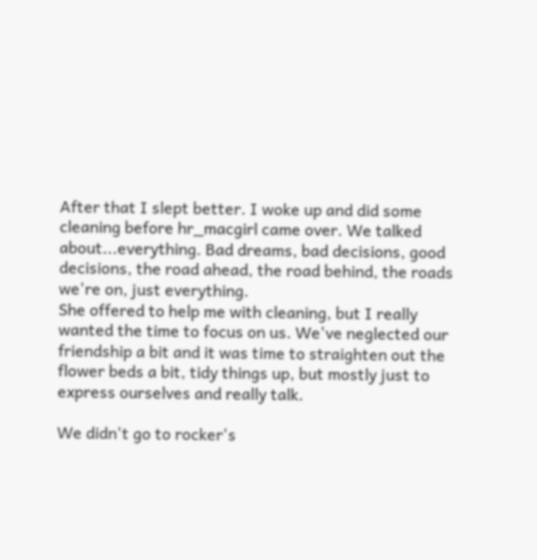After that I slept better. I woke up and did some cleaning before hr_macgirl came over. We talked about...everything. Bad dreams, bad decisions, good decisions, the road ahead, the road behind, the roads we're on, just everything.
She offered to help me with cleaning, but I really wanted the time to focus on us. We've neglected our friendship a bit and it was time to straighten out the flower beds a bit, tidy things up, but mostly just to express ourselves and really talk.

We didn't go to rocker's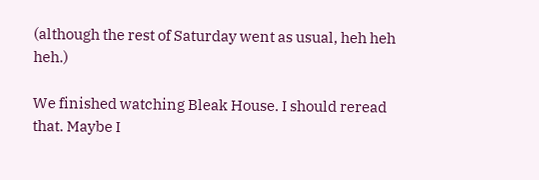(although the rest of Saturday went as usual, heh heh heh.)

We finished watching Bleak House. I should reread that. Maybe I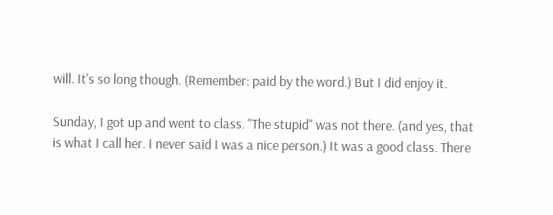will. It's so long though. (Remember: paid by the word.) But I did enjoy it.

Sunday, I got up and went to class. "The stupid" was not there. (and yes, that is what I call her. I never said I was a nice person.) It was a good class. There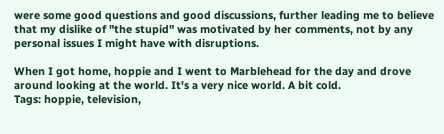were some good questions and good discussions, further leading me to believe that my dislike of "the stupid" was motivated by her comments, not by any personal issues I might have with disruptions.

When I got home, hoppie and I went to Marblehead for the day and drove around looking at the world. It's a very nice world. A bit cold.
Tags: hoppie, television,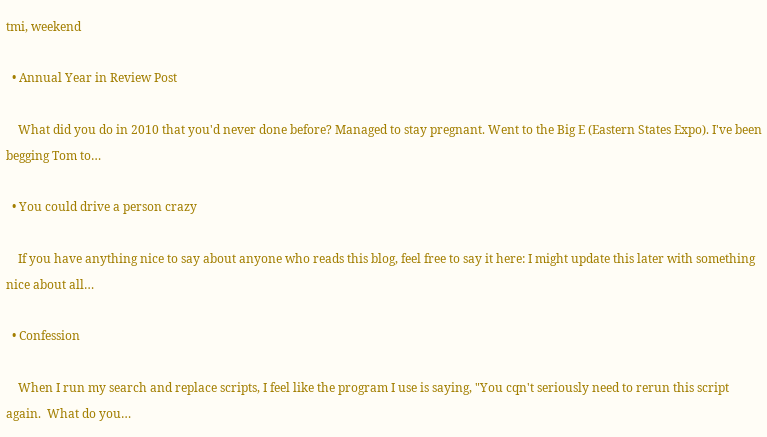tmi, weekend

  • Annual Year in Review Post

    What did you do in 2010 that you'd never done before? Managed to stay pregnant. Went to the Big E (Eastern States Expo). I've been begging Tom to…

  • You could drive a person crazy

    If you have anything nice to say about anyone who reads this blog, feel free to say it here: I might update this later with something nice about all…

  • Confession

    When I run my search and replace scripts, I feel like the program I use is saying, "You cqn't seriously need to rerun this script again.  What do you…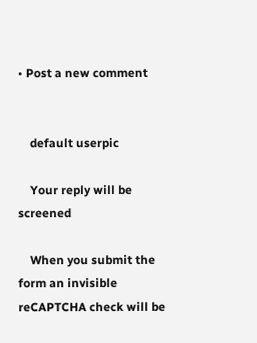• Post a new comment


    default userpic

    Your reply will be screened

    When you submit the form an invisible reCAPTCHA check will be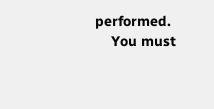performed.
    You must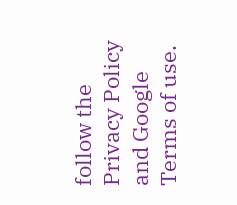follow the Privacy Policy and Google Terms of use.